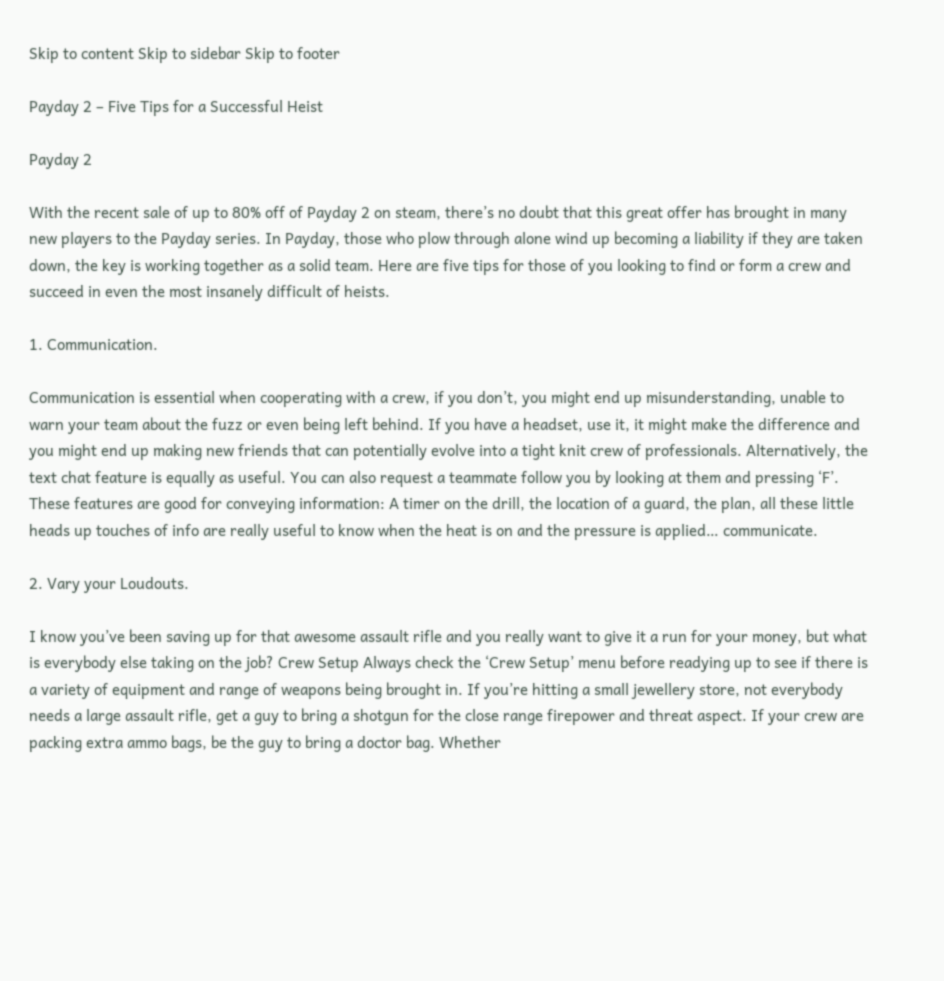Skip to content Skip to sidebar Skip to footer

Payday 2 – Five Tips for a Successful Heist

Payday 2

With the recent sale of up to 80% off of Payday 2 on steam, there’s no doubt that this great offer has brought in many new players to the Payday series. In Payday, those who plow through alone wind up becoming a liability if they are taken down, the key is working together as a solid team. Here are five tips for those of you looking to find or form a crew and succeed in even the most insanely difficult of heists.

1. Communication.

Communication is essential when cooperating with a crew, if you don’t, you might end up misunderstanding, unable to warn your team about the fuzz or even being left behind. If you have a headset, use it, it might make the difference and you might end up making new friends that can potentially evolve into a tight knit crew of professionals. Alternatively, the text chat feature is equally as useful. You can also request a teammate follow you by looking at them and pressing ‘F’. These features are good for conveying information: A timer on the drill, the location of a guard, the plan, all these little heads up touches of info are really useful to know when the heat is on and the pressure is applied… communicate.

2. Vary your Loudouts.

I know you’ve been saving up for that awesome assault rifle and you really want to give it a run for your money, but what is everybody else taking on the job? Crew Setup Always check the ‘Crew Setup’ menu before readying up to see if there is a variety of equipment and range of weapons being brought in. If you’re hitting a small jewellery store, not everybody needs a large assault rifle, get a guy to bring a shotgun for the close range firepower and threat aspect. If your crew are packing extra ammo bags, be the guy to bring a doctor bag. Whether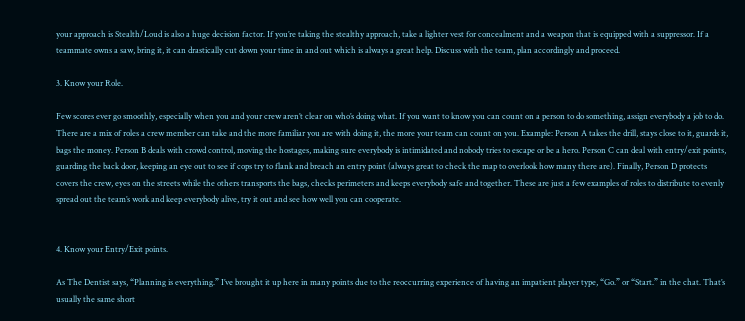your approach is Stealth/Loud is also a huge decision factor. If you’re taking the stealthy approach, take a lighter vest for concealment and a weapon that is equipped with a suppressor. If a teammate owns a saw, bring it, it can drastically cut down your time in and out which is always a great help. Discuss with the team, plan accordingly and proceed.

3. Know your Role.

Few scores ever go smoothly, especially when you and your crew aren’t clear on who’s doing what. If you want to know you can count on a person to do something, assign everybody a job to do. There are a mix of roles a crew member can take and the more familiar you are with doing it, the more your team can count on you. Example: Person A takes the drill, stays close to it, guards it, bags the money. Person B deals with crowd control, moving the hostages, making sure everybody is intimidated and nobody tries to escape or be a hero. Person C can deal with entry/exit points, guarding the back door, keeping an eye out to see if cops try to flank and breach an entry point (always great to check the map to overlook how many there are). Finally, Person D protects covers the crew, eyes on the streets while the others transports the bags, checks perimeters and keeps everybody safe and together. These are just a few examples of roles to distribute to evenly spread out the team’s work and keep everybody alive, try it out and see how well you can cooperate.


4. Know your Entry/Exit points.

As The Dentist says, “Planning is everything.” I’ve brought it up here in many points due to the reoccurring experience of having an impatient player type, “Go.” or “Start.” in the chat. That’s usually the same short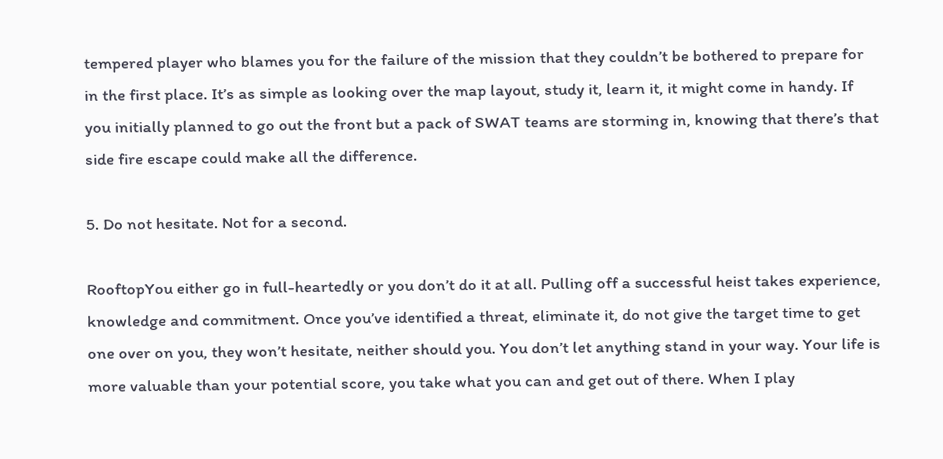tempered player who blames you for the failure of the mission that they couldn’t be bothered to prepare for in the first place. It’s as simple as looking over the map layout, study it, learn it, it might come in handy. If you initially planned to go out the front but a pack of SWAT teams are storming in, knowing that there’s that side fire escape could make all the difference.

5. Do not hesitate. Not for a second.

RooftopYou either go in full-heartedly or you don’t do it at all. Pulling off a successful heist takes experience, knowledge and commitment. Once you’ve identified a threat, eliminate it, do not give the target time to get one over on you, they won’t hesitate, neither should you. You don’t let anything stand in your way. Your life is more valuable than your potential score, you take what you can and get out of there. When I play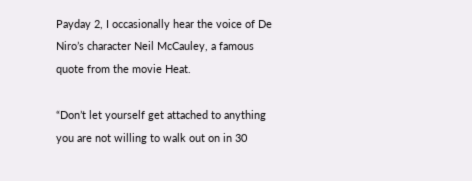Payday 2, I occasionally hear the voice of De Niro’s character Neil McCauley, a famous quote from the movie Heat.

“Don’t let yourself get attached to anything you are not willing to walk out on in 30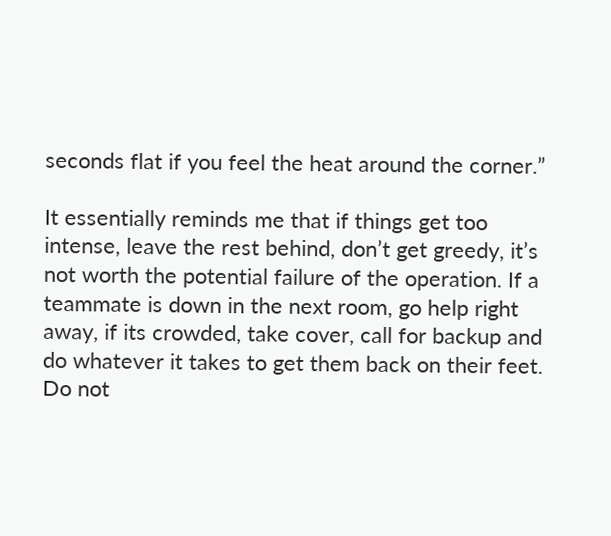seconds flat if you feel the heat around the corner.”

It essentially reminds me that if things get too intense, leave the rest behind, don’t get greedy, it’s not worth the potential failure of the operation. If a teammate is down in the next room, go help right away, if its crowded, take cover, call for backup and do whatever it takes to get them back on their feet. Do not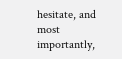hesitate, and most importantly,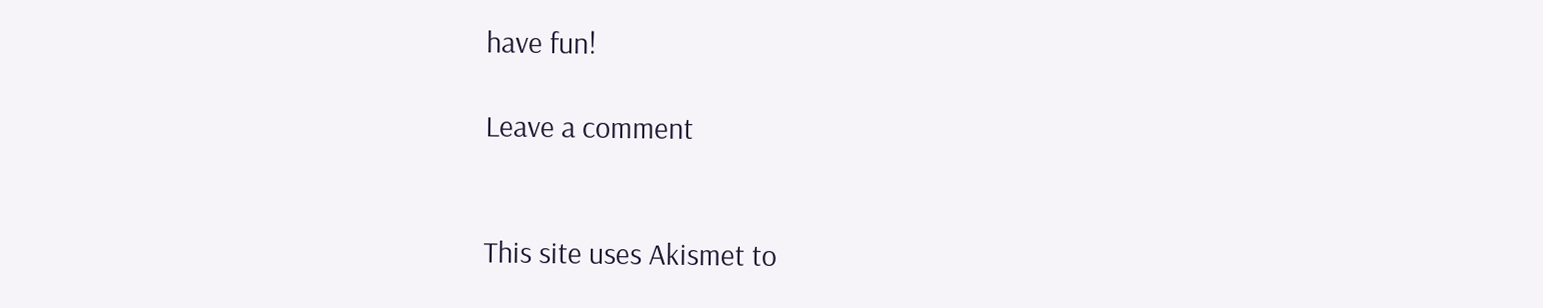have fun!

Leave a comment


This site uses Akismet to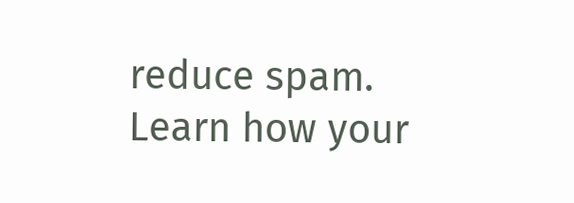reduce spam. Learn how your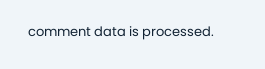comment data is processed.